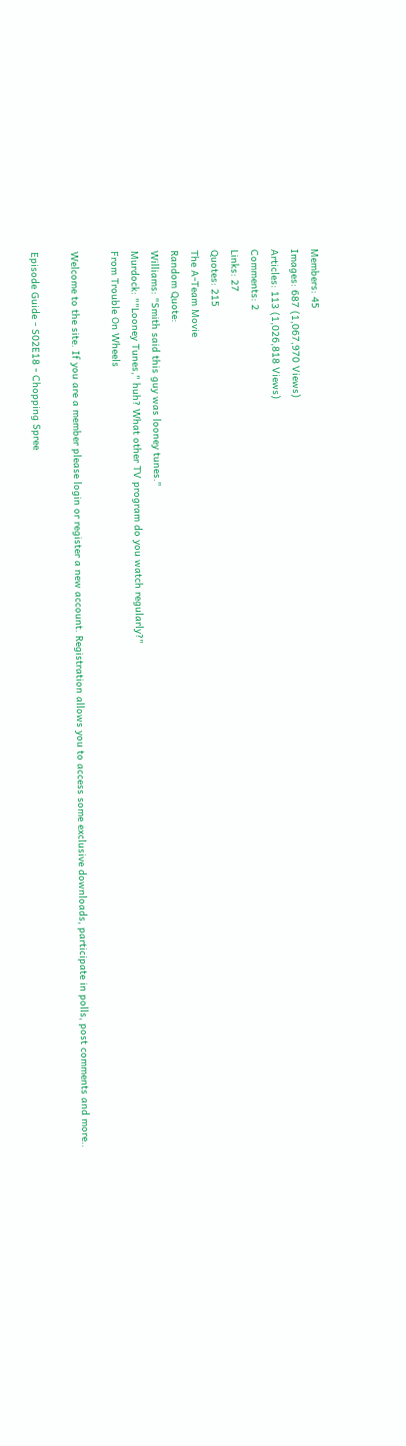Members: 45
Images: 687 (1,067,970 Views)
Articles: 113 (1,026,818 Views)
Comments: 2
Links: 27
Quotes: 215
The A-Team Movie
Random Quote:
Williams: "Smith said this guy was looney tunes."
Murdock: ""Looney Tunes," huh? What other TV program do you watch regularly?"
From Trouble On Wheels

Welcome to the site. If you are a member please login or register a new account. Registration allows you to access some exclusive downloads, participate in polls, post comments and more..

Episode Guide - S02E18 - Chopping Spree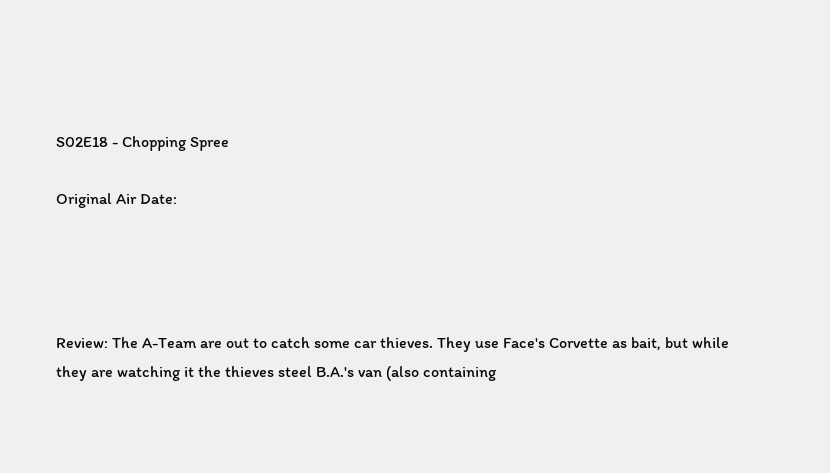S02E18 - Chopping Spree

Original Air Date:




Review: The A-Team are out to catch some car thieves. They use Face's Corvette as bait, but while they are watching it the thieves steel B.A.'s van (also containing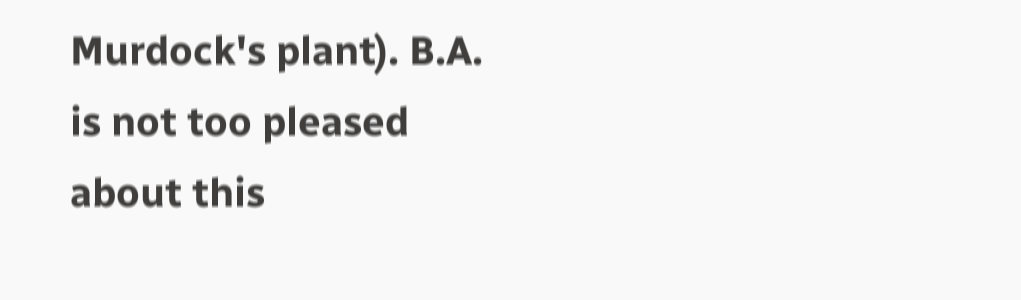Murdock's plant). B.A. is not too pleased about this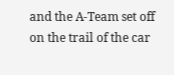and the A-Team set off on the trail of the car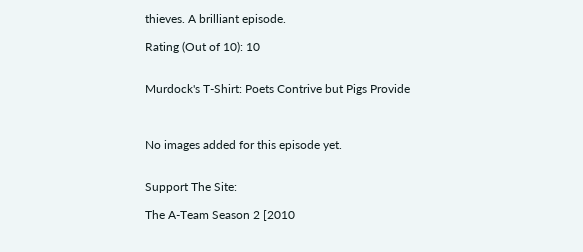thieves. A brilliant episode.

Rating (Out of 10): 10


Murdock's T-Shirt: Poets Contrive but Pigs Provide



No images added for this episode yet.


Support The Site:

The A-Team Season 2 [2010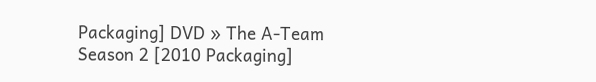Packaging] DVD » The A-Team Season 2 [2010 Packaging]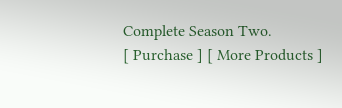Complete Season Two.
[ Purchase ] [ More Products ]